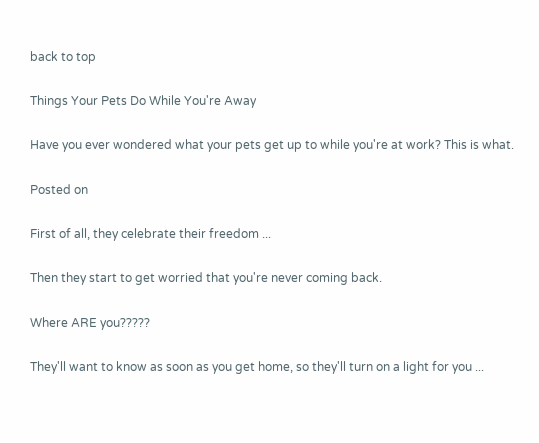back to top

Things Your Pets Do While You're Away

Have you ever wondered what your pets get up to while you're at work? This is what.

Posted on

First of all, they celebrate their freedom ...

Then they start to get worried that you're never coming back.

Where ARE you?????

They'll want to know as soon as you get home, so they'll turn on a light for you ...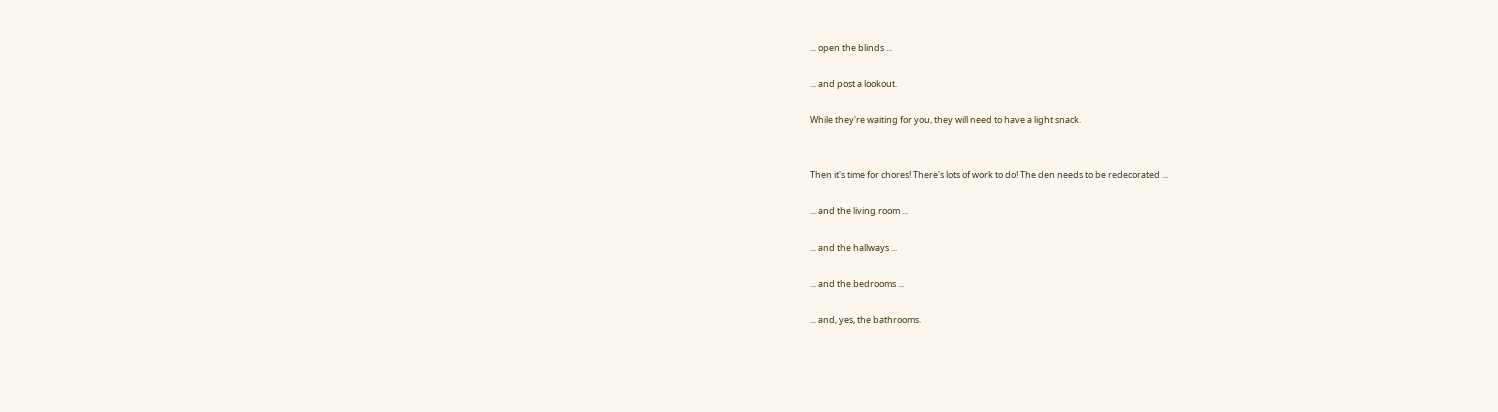... open the blinds ...

... and post a lookout.

While they're waiting for you, they will need to have a light snack.


Then it's time for chores! There's lots of work to do! The den needs to be redecorated ...

... and the living room ...

... and the hallways ...

... and the bedrooms ...

... and, yes, the bathrooms.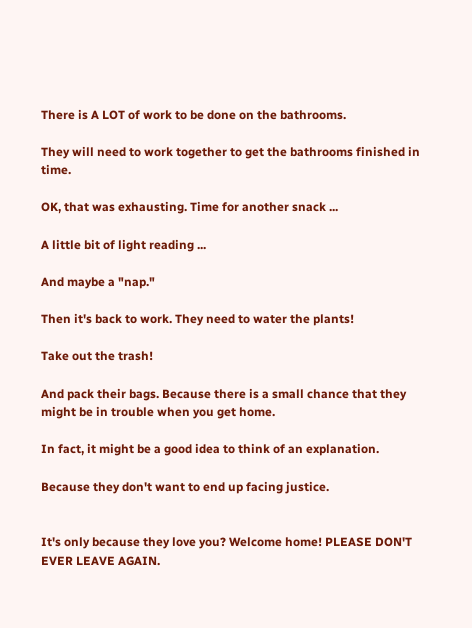There is A LOT of work to be done on the bathrooms.

They will need to work together to get the bathrooms finished in time.

OK, that was exhausting. Time for another snack ...

A little bit of light reading ...

And maybe a "nap."

Then it's back to work. They need to water the plants!

Take out the trash!

And pack their bags. Because there is a small chance that they might be in trouble when you get home.

In fact, it might be a good idea to think of an explanation.

Because they don't want to end up facing justice.


It's only because they love you? Welcome home! PLEASE DON'T EVER LEAVE AGAIN.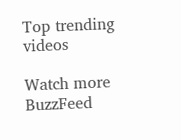Top trending videos

Watch more BuzzFeed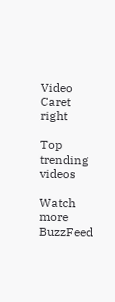Video Caret right

Top trending videos

Watch more BuzzFeed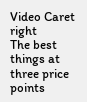Video Caret right
The best things at three price points